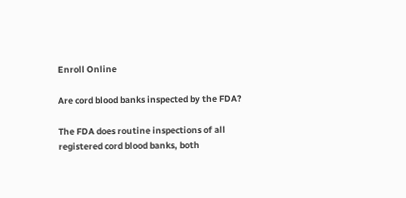Enroll Online

Are cord blood banks inspected by the FDA?

The FDA does routine inspections of all registered cord blood banks, both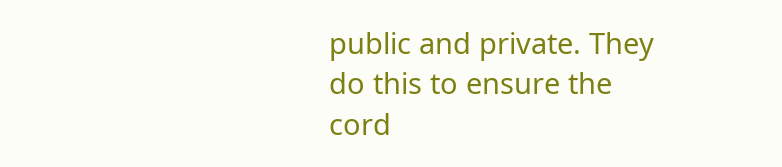public and private. They do this to ensure the cord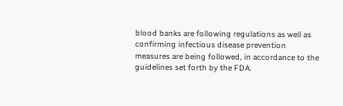blood banks are following regulations as well as confirming infectious disease prevention measures are being followed, in accordance to the guidelines set forth by the FDA.